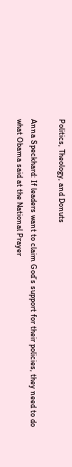Politics, Theology, and Donuts

Anna Speckhard: If leaders want to claim God’s support for their policies, they need to do what Obama said at the National Prayer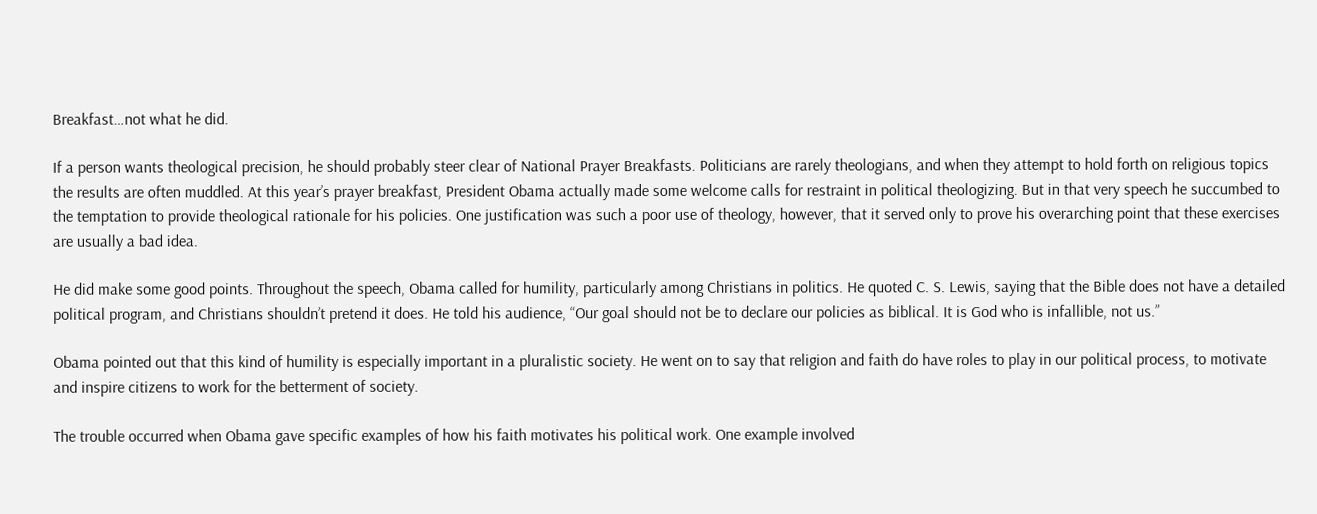Breakfast…not what he did.

If a person wants theological precision, he should probably steer clear of National Prayer Breakfasts. Politicians are rarely theologians, and when they attempt to hold forth on religious topics the results are often muddled. At this year’s prayer breakfast, President Obama actually made some welcome calls for restraint in political theologizing. But in that very speech he succumbed to the temptation to provide theological rationale for his policies. One justification was such a poor use of theology, however, that it served only to prove his overarching point that these exercises are usually a bad idea.

He did make some good points. Throughout the speech, Obama called for humility, particularly among Christians in politics. He quoted C. S. Lewis, saying that the Bible does not have a detailed political program, and Christians shouldn’t pretend it does. He told his audience, “Our goal should not be to declare our policies as biblical. It is God who is infallible, not us.”

Obama pointed out that this kind of humility is especially important in a pluralistic society. He went on to say that religion and faith do have roles to play in our political process, to motivate and inspire citizens to work for the betterment of society.

The trouble occurred when Obama gave specific examples of how his faith motivates his political work. One example involved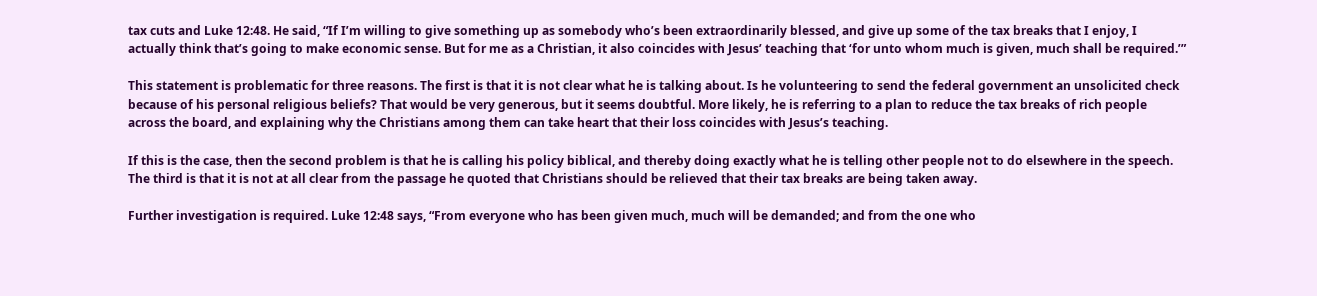tax cuts and Luke 12:48. He said, “If I’m willing to give something up as somebody who’s been extraordinarily blessed, and give up some of the tax breaks that I enjoy, I actually think that’s going to make economic sense. But for me as a Christian, it also coincides with Jesus’ teaching that ‘for unto whom much is given, much shall be required.’”

This statement is problematic for three reasons. The first is that it is not clear what he is talking about. Is he volunteering to send the federal government an unsolicited check because of his personal religious beliefs? That would be very generous, but it seems doubtful. More likely, he is referring to a plan to reduce the tax breaks of rich people across the board, and explaining why the Christians among them can take heart that their loss coincides with Jesus’s teaching.

If this is the case, then the second problem is that he is calling his policy biblical, and thereby doing exactly what he is telling other people not to do elsewhere in the speech. The third is that it is not at all clear from the passage he quoted that Christians should be relieved that their tax breaks are being taken away.

Further investigation is required. Luke 12:48 says, “From everyone who has been given much, much will be demanded; and from the one who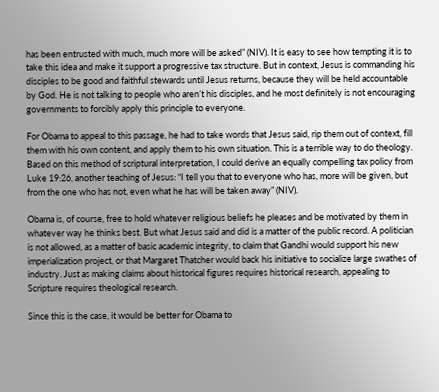has been entrusted with much, much more will be asked” (NIV). It is easy to see how tempting it is to take this idea and make it support a progressive tax structure. But in context, Jesus is commanding his disciples to be good and faithful stewards until Jesus returns, because they will be held accountable by God. He is not talking to people who aren’t his disciples, and he most definitely is not encouraging governments to forcibly apply this principle to everyone.

For Obama to appeal to this passage, he had to take words that Jesus said, rip them out of context, fill them with his own content, and apply them to his own situation. This is a terrible way to do theology. Based on this method of scriptural interpretation, I could derive an equally compelling tax policy from Luke 19:26, another teaching of Jesus: “I tell you that to everyone who has, more will be given, but from the one who has not, even what he has will be taken away” (NIV).

Obama is, of course, free to hold whatever religious beliefs he pleases and be motivated by them in whatever way he thinks best. But what Jesus said and did is a matter of the public record. A politician is not allowed, as a matter of basic academic integrity, to claim that Gandhi would support his new imperialization project, or that Margaret Thatcher would back his initiative to socialize large swathes of industry. Just as making claims about historical figures requires historical research, appealing to Scripture requires theological research.

Since this is the case, it would be better for Obama to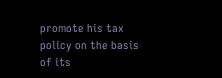promote his tax policy on the basis of its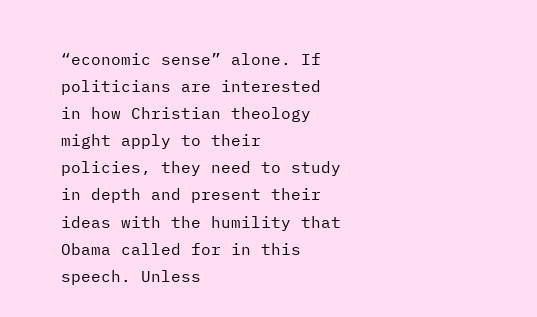“economic sense” alone. If politicians are interested in how Christian theology might apply to their policies, they need to study in depth and present their ideas with the humility that Obama called for in this speech. Unless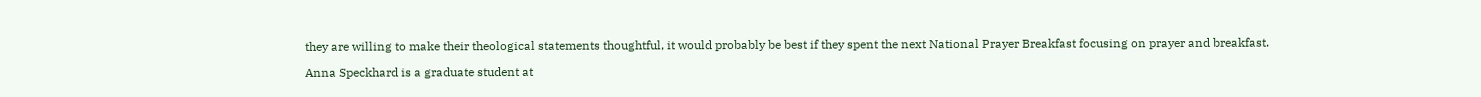they are willing to make their theological statements thoughtful, it would probably be best if they spent the next National Prayer Breakfast focusing on prayer and breakfast.

Anna Speckhard is a graduate student at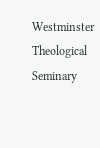Westminster Theological Seminary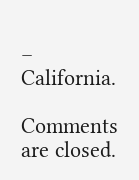– California.

Comments are closed.